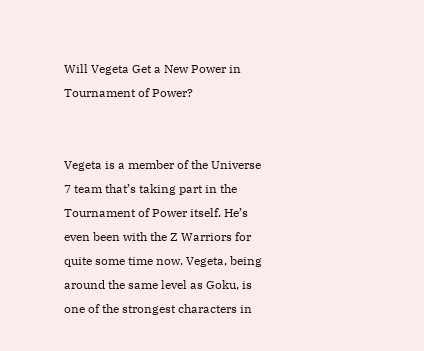Will Vegeta Get a New Power in Tournament of Power?


Vegeta is a member of the Universe 7 team that’s taking part in the Tournament of Power itself. He’s even been with the Z Warriors for quite some time now. Vegeta, being around the same level as Goku, is one of the strongest characters in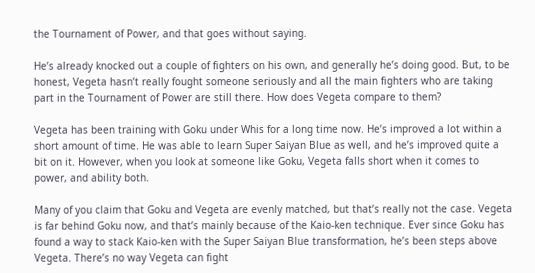the Tournament of Power, and that goes without saying.

He’s already knocked out a couple of fighters on his own, and generally he’s doing good. But, to be honest, Vegeta hasn’t really fought someone seriously and all the main fighters who are taking part in the Tournament of Power are still there. How does Vegeta compare to them?

Vegeta has been training with Goku under Whis for a long time now. He’s improved a lot within a short amount of time. He was able to learn Super Saiyan Blue as well, and he’s improved quite a bit on it. However, when you look at someone like Goku, Vegeta falls short when it comes to power, and ability both.

Many of you claim that Goku and Vegeta are evenly matched, but that’s really not the case. Vegeta is far behind Goku now, and that’s mainly because of the Kaio-ken technique. Ever since Goku has found a way to stack Kaio-ken with the Super Saiyan Blue transformation, he’s been steps above Vegeta. There’s no way Vegeta can fight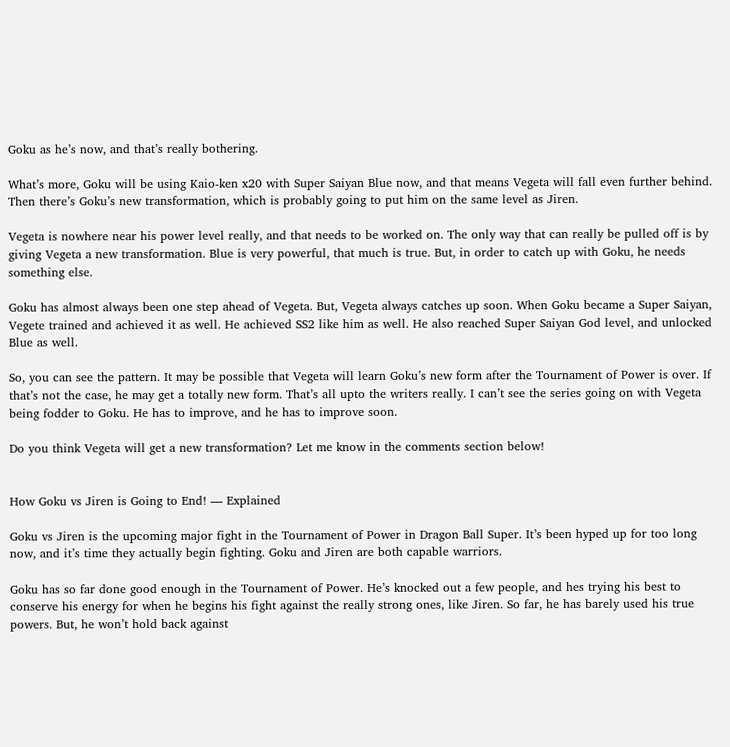Goku as he’s now, and that’s really bothering.

What’s more, Goku will be using Kaio-ken x20 with Super Saiyan Blue now, and that means Vegeta will fall even further behind. Then there’s Goku’s new transformation, which is probably going to put him on the same level as Jiren.

Vegeta is nowhere near his power level really, and that needs to be worked on. The only way that can really be pulled off is by giving Vegeta a new transformation. Blue is very powerful, that much is true. But, in order to catch up with Goku, he needs something else.

Goku has almost always been one step ahead of Vegeta. But, Vegeta always catches up soon. When Goku became a Super Saiyan, Vegete trained and achieved it as well. He achieved SS2 like him as well. He also reached Super Saiyan God level, and unlocked Blue as well.

So, you can see the pattern. It may be possible that Vegeta will learn Goku’s new form after the Tournament of Power is over. If that’s not the case, he may get a totally new form. That’s all upto the writers really. I can’t see the series going on with Vegeta being fodder to Goku. He has to improve, and he has to improve soon.

Do you think Vegeta will get a new transformation? Let me know in the comments section below!


How Goku vs Jiren is Going to End! — Explained

Goku vs Jiren is the upcoming major fight in the Tournament of Power in Dragon Ball Super. It’s been hyped up for too long now, and it’s time they actually begin fighting. Goku and Jiren are both capable warriors.

Goku has so far done good enough in the Tournament of Power. He’s knocked out a few people, and hes trying his best to conserve his energy for when he begins his fight against the really strong ones, like Jiren. So far, he has barely used his true powers. But, he won’t hold back against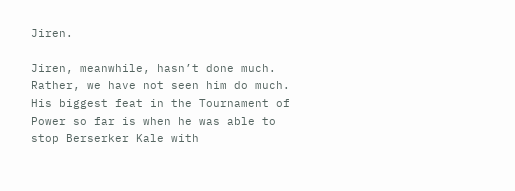Jiren.

Jiren, meanwhile, hasn’t done much. Rather, we have not seen him do much. His biggest feat in the Tournament of Power so far is when he was able to stop Berserker Kale with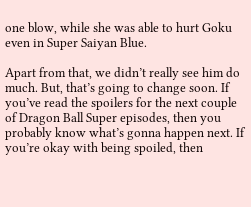one blow, while she was able to hurt Goku even in Super Saiyan Blue.

Apart from that, we didn’t really see him do much. But, that’s going to change soon. If you’ve read the spoilers for the next couple of Dragon Ball Super episodes, then you probably know what’s gonna happen next. If you’re okay with being spoiled, then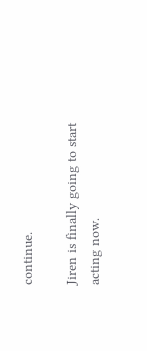continue.

Jiren is finally going to start acting now.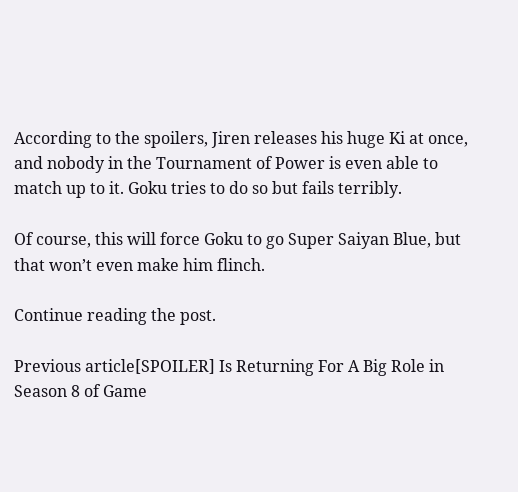According to the spoilers, Jiren releases his huge Ki at once, and nobody in the Tournament of Power is even able to match up to it. Goku tries to do so but fails terribly.

Of course, this will force Goku to go Super Saiyan Blue, but that won’t even make him flinch.

Continue reading the post.

Previous article[SPOILER] Is Returning For A Big Role in Season 8 of Game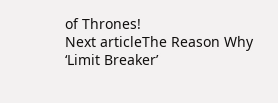of Thrones!
Next articleThe Reason Why ‘Limit Breaker’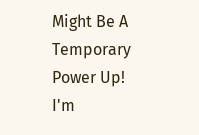Might Be A Temporary Power Up!
I'm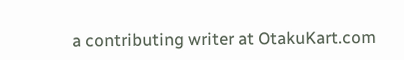a contributing writer at OtakuKart.com